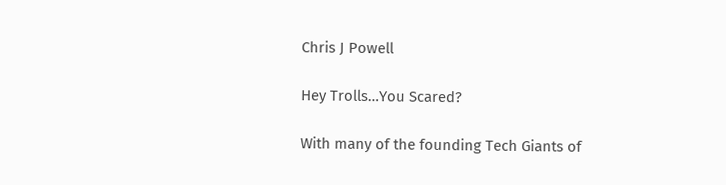Chris J Powell

Hey Trolls…You Scared?

With many of the founding Tech Giants of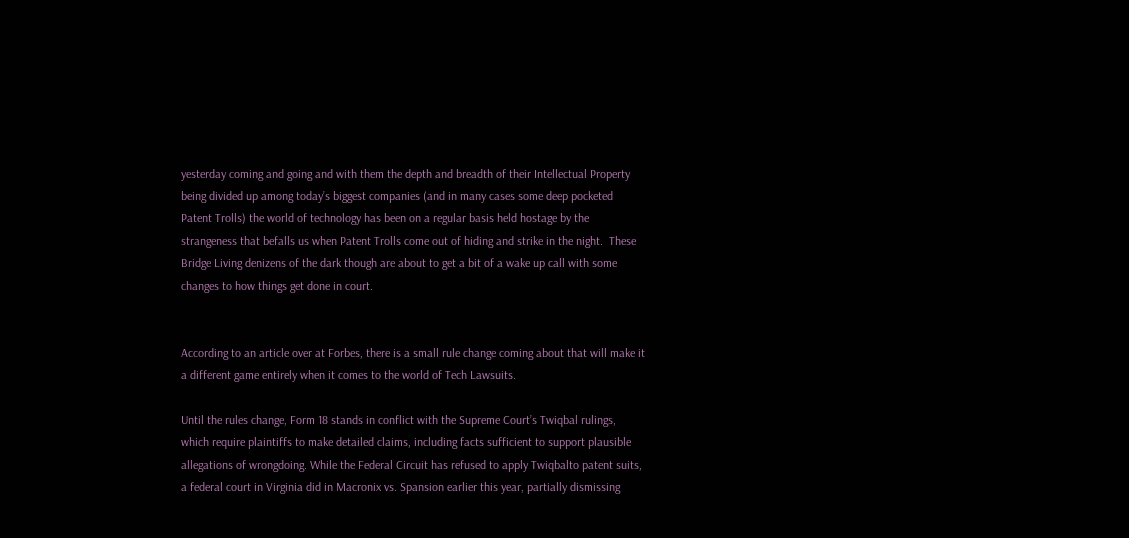yesterday coming and going and with them the depth and breadth of their Intellectual Property being divided up among today’s biggest companies (and in many cases some deep pocketed Patent Trolls) the world of technology has been on a regular basis held hostage by the strangeness that befalls us when Patent Trolls come out of hiding and strike in the night.  These Bridge Living denizens of the dark though are about to get a bit of a wake up call with some changes to how things get done in court.


According to an article over at Forbes, there is a small rule change coming about that will make it a different game entirely when it comes to the world of Tech Lawsuits.

Until the rules change, Form 18 stands in conflict with the Supreme Court’s Twiqbal rulings, which require plaintiffs to make detailed claims, including facts sufficient to support plausible allegations of wrongdoing. While the Federal Circuit has refused to apply Twiqbalto patent suits, a federal court in Virginia did in Macronix vs. Spansion earlier this year, partially dismissing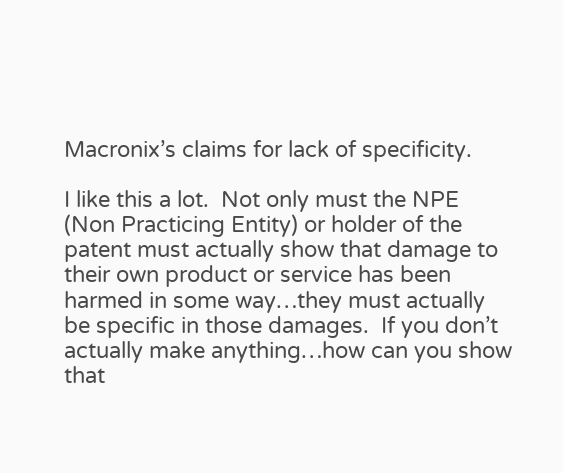Macronix’s claims for lack of specificity.

I like this a lot.  Not only must the NPE (Non Practicing Entity) or holder of the patent must actually show that damage to their own product or service has been harmed in some way…they must actually be specific in those damages.  If you don’t actually make anything…how can you show that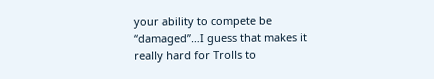your ability to compete be “damaged”…I guess that makes it really hard for Trolls to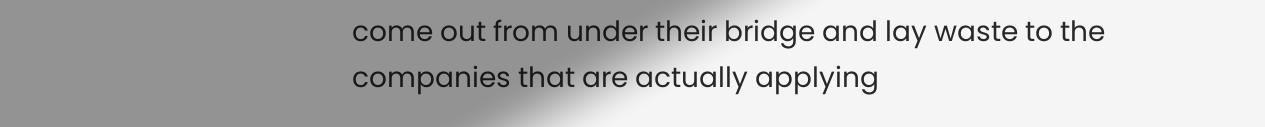come out from under their bridge and lay waste to the companies that are actually applying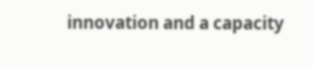innovation and a capacity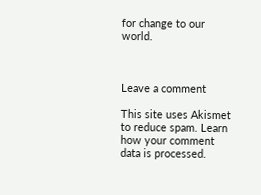for change to our world.



Leave a comment

This site uses Akismet to reduce spam. Learn how your comment data is processed.